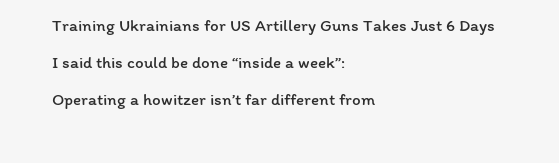Training Ukrainians for US Artillery Guns Takes Just 6 Days

I said this could be done “inside a week”:

Operating a howitzer isn’t far different from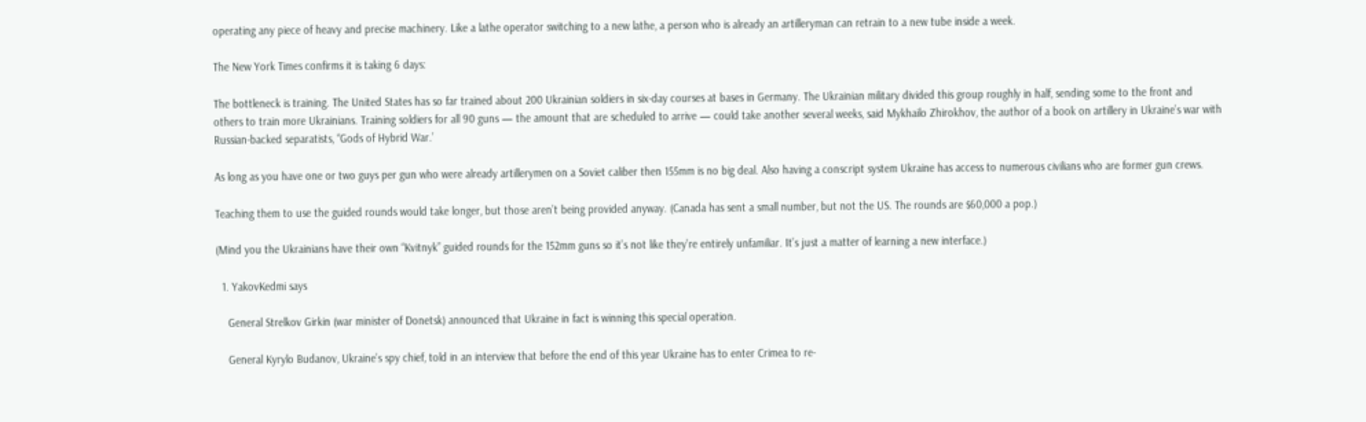operating any piece of heavy and precise machinery. Like a lathe operator switching to a new lathe, a person who is already an artilleryman can retrain to a new tube inside a week.

The New York Times confirms it is taking 6 days:

The bottleneck is training. The United States has so far trained about 200 Ukrainian soldiers in six-day courses at bases in Germany. The Ukrainian military divided this group roughly in half, sending some to the front and others to train more Ukrainians. Training soldiers for all 90 guns — the amount that are scheduled to arrive — could take another several weeks, said Mykhailo Zhirokhov, the author of a book on artillery in Ukraine’s war with Russian-backed separatists, “Gods of Hybrid War.’

As long as you have one or two guys per gun who were already artillerymen on a Soviet caliber then 155mm is no big deal. Also having a conscript system Ukraine has access to numerous civilians who are former gun crews.

Teaching them to use the guided rounds would take longer, but those aren’t being provided anyway. (Canada has sent a small number, but not the US. The rounds are $60,000 a pop.)

(Mind you the Ukrainians have their own “Kvitnyk” guided rounds for the 152mm guns so it’s not like they’re entirely unfamiliar. It’s just a matter of learning a new interface.)

  1. YakovKedmi says

    General Strelkov Girkin (war minister of Donetsk) announced that Ukraine in fact is winning this special operation.

    General Kyrylo Budanov, Ukraine’s spy chief, told in an interview that before the end of this year Ukraine has to enter Crimea to re-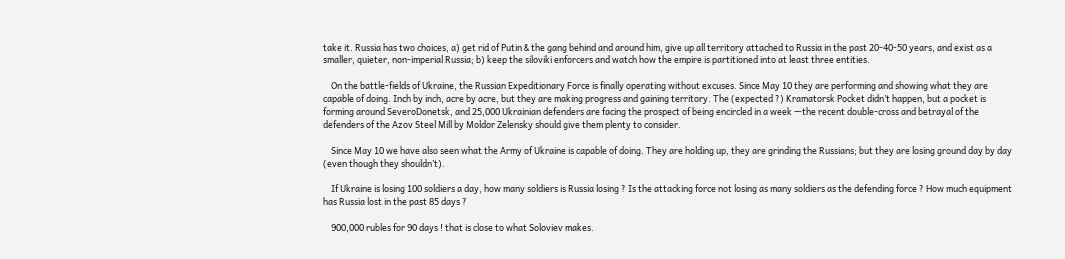take it. Russia has two choices, a) get rid of Putin & the gang behind and around him, give up all territory attached to Russia in the past 20-40-50 years, and exist as a smaller, quieter, non-imperial Russia; b) keep the siloviki enforcers and watch how the empire is partitioned into at least three entities.

    On the battle-fields of Ukraine, the Russian Expeditionary Force is finally operating without excuses. Since May 10 they are performing and showing what they are capable of doing. Inch by inch, acre by acre, but they are making progress and gaining territory. The (expected ?) Kramatorsk Pocket didn’t happen, but a pocket is forming around SeveroDonetsk, and 25,000 Ukrainian defenders are facing the prospect of being encircled in a week —the recent double-cross and betrayal of the defenders of the Azov Steel Mill by Moldor Zelensky should give them plenty to consider.

    Since May 10 we have also seen what the Army of Ukraine is capable of doing. They are holding up, they are grinding the Russians; but they are losing ground day by day (even though they shouldn’t).

    If Ukraine is losing 100 soldiers a day, how many soldiers is Russia losing ? Is the attacking force not losing as many soldiers as the defending force ? How much equipment has Russia lost in the past 85 days ?

    900,000 rubles for 90 days ! that is close to what Soloviev makes.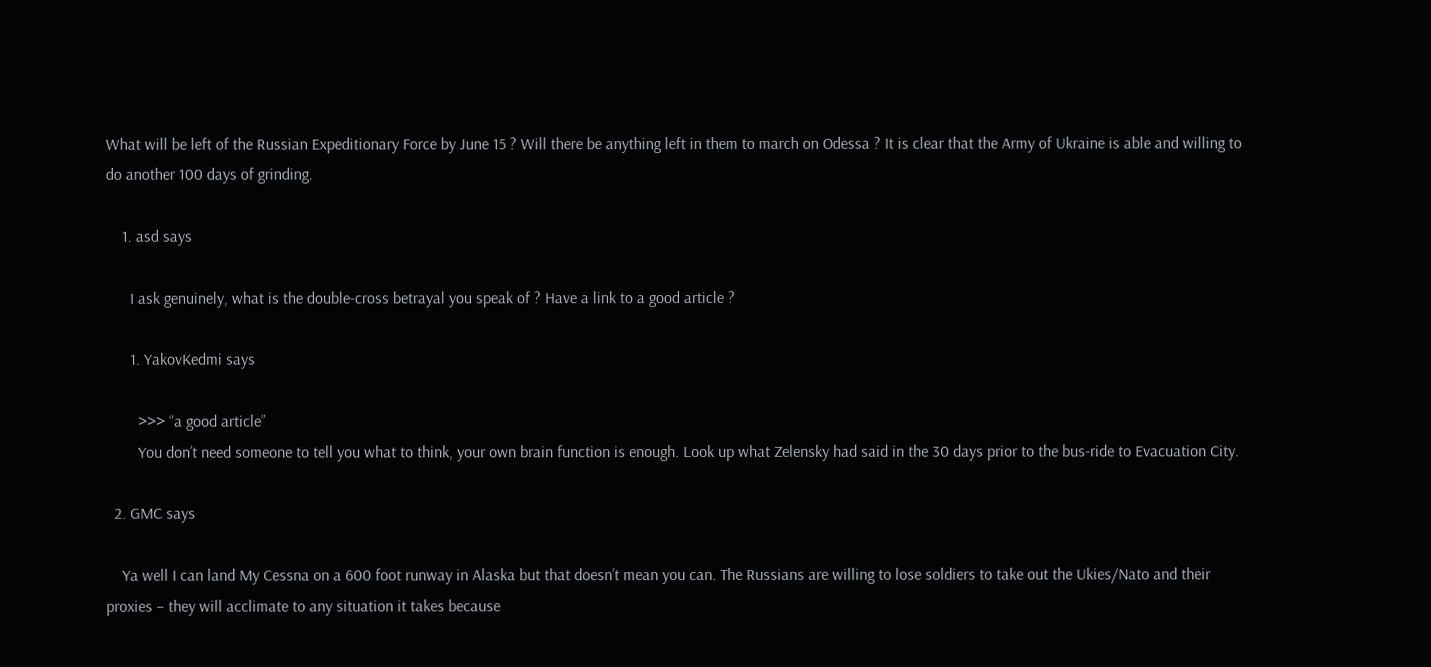What will be left of the Russian Expeditionary Force by June 15 ? Will there be anything left in them to march on Odessa ? It is clear that the Army of Ukraine is able and willing to do another 100 days of grinding.

    1. asd says

      I ask genuinely, what is the double-cross betrayal you speak of ? Have a link to a good article ?

      1. YakovKedmi says

        >>> “a good article”
        You don’t need someone to tell you what to think, your own brain function is enough. Look up what Zelensky had said in the 30 days prior to the bus-ride to Evacuation City.

  2. GMC says

    Ya well I can land My Cessna on a 600 foot runway in Alaska but that doesn’t mean you can. The Russians are willing to lose soldiers to take out the Ukies/Nato and their proxies – they will acclimate to any situation it takes because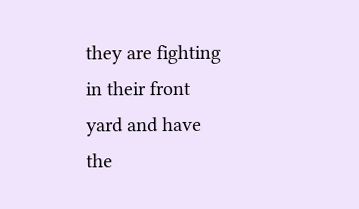they are fighting in their front yard and have the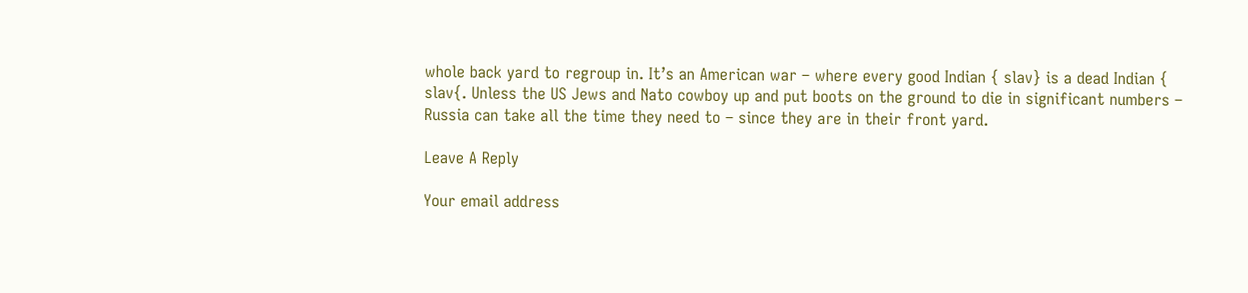whole back yard to regroup in. It’s an American war – where every good Indian { slav} is a dead Indian { slav{. Unless the US Jews and Nato cowboy up and put boots on the ground to die in significant numbers – Russia can take all the time they need to – since they are in their front yard.

Leave A Reply

Your email address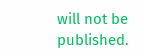will not be published.